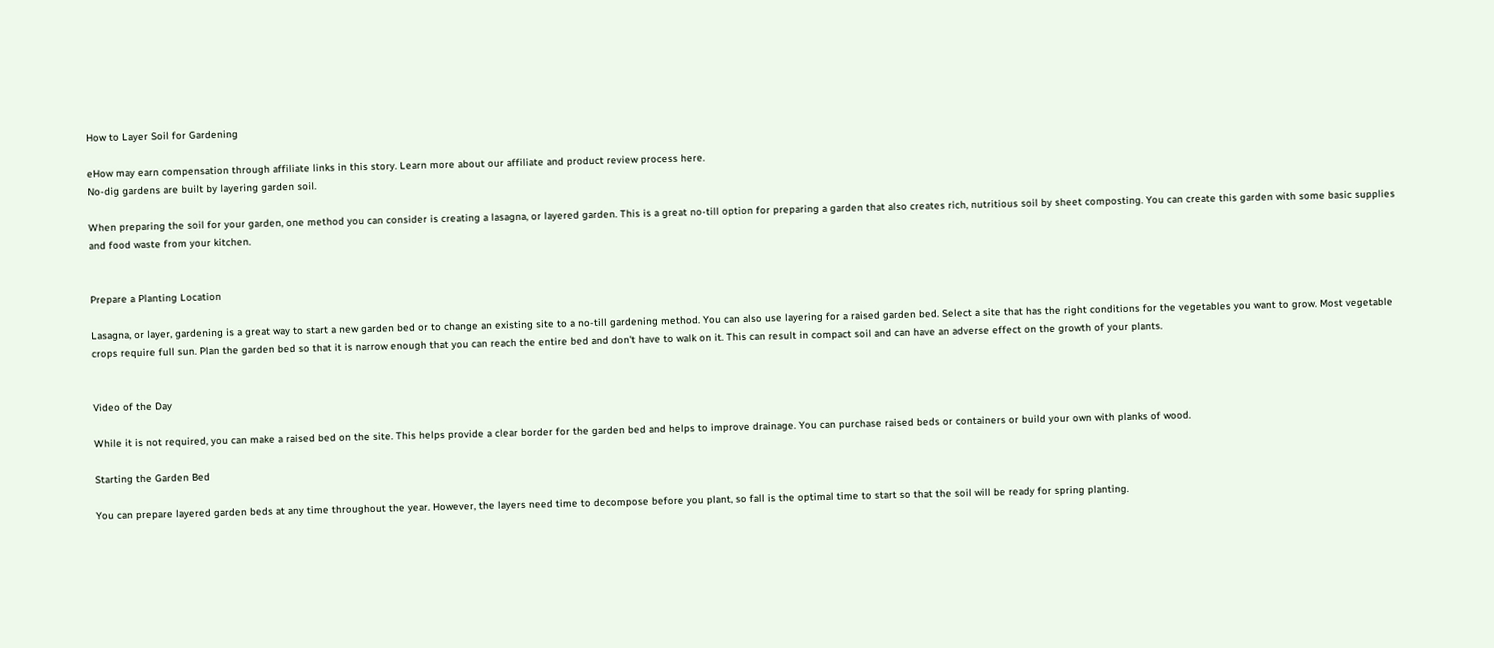How to Layer Soil for Gardening

eHow may earn compensation through affiliate links in this story. Learn more about our affiliate and product review process here.
No-dig gardens are built by layering garden soil.

When preparing the soil for your garden, one method you can consider is creating a lasagna, or layered garden. This is a great no-till option for preparing a garden that also creates rich, nutritious soil by sheet composting. You can create this garden with some basic supplies and food waste from your kitchen.


Prepare a Planting Location

Lasagna, or layer, gardening is a great way to start a new garden bed or to change an existing site to a no-till gardening method. You can also use layering for a raised garden bed. Select a site that has the right conditions for the vegetables you want to grow. Most vegetable crops require full sun. Plan the garden bed so that it is narrow enough that you can reach the entire bed and don't have to walk on it. This can result in compact soil and can have an adverse effect on the growth of your plants.


Video of the Day

While it is not required, you can make a raised bed on the site. This helps provide a clear border for the garden bed and helps to improve drainage. You can purchase raised beds or containers or build your own with planks of wood.

Starting the Garden Bed

You can prepare layered garden beds at any time throughout the year. However, the layers need time to decompose before you plant, so fall is the optimal time to start so that the soil will be ready for spring planting.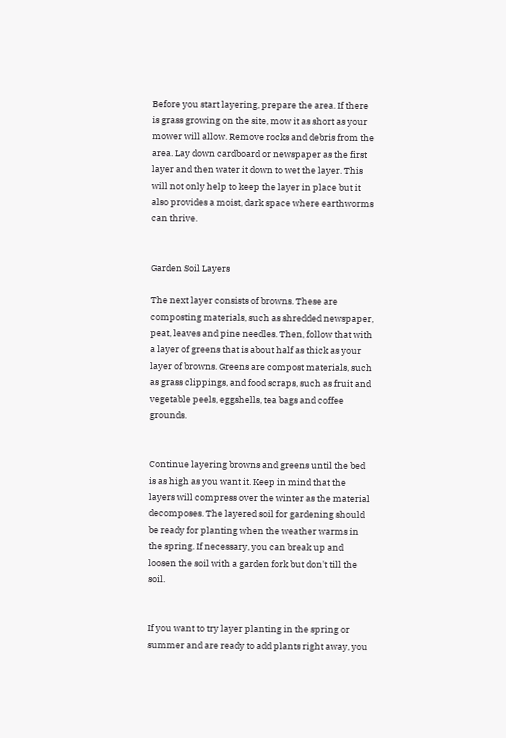Before you start layering, prepare the area. If there is grass growing on the site, mow it as short as your mower will allow. Remove rocks and debris from the area. Lay down cardboard or newspaper as the first layer and then water it down to wet the layer. This will not only help to keep the layer in place but it also provides a moist, dark space where earthworms can thrive.


Garden Soil Layers

The next layer consists of browns. These are composting materials, such as shredded newspaper, peat, leaves and pine needles. Then, follow that with a layer of greens that is about half as thick as your layer of browns. Greens are compost materials, such as grass clippings, and food scraps, such as fruit and vegetable peels, eggshells, tea bags and coffee grounds.


Continue layering browns and greens until the bed is as high as you want it. Keep in mind that the layers will compress over the winter as the material decomposes. The layered soil for gardening should be ready for planting when the weather warms in the spring. If necessary, you can break up and loosen the soil with a garden fork but don't till the soil.


If you want to try layer planting in the spring or summer and are ready to add plants right away, you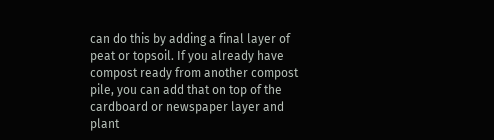can do this by adding a final layer of peat or topsoil. If you already have compost ready from another compost pile, you can add that on top of the cardboard or newspaper layer and plant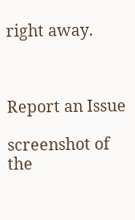right away.



Report an Issue

screenshot of the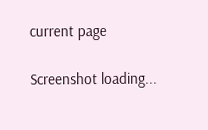current page

Screenshot loading...